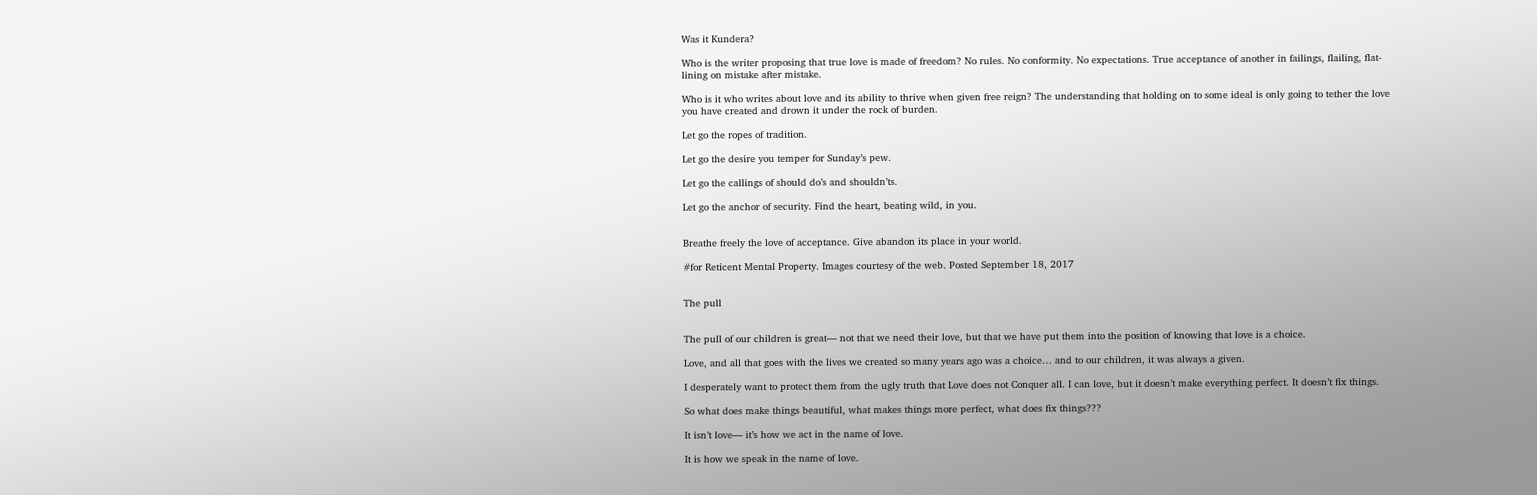Was it Kundera?

Who is the writer proposing that true love is made of freedom? No rules. No conformity. No expectations. True acceptance of another in failings, flailing, flat-lining on mistake after mistake.

Who is it who writes about love and its ability to thrive when given free reign? The understanding that holding on to some ideal is only going to tether the love you have created and drown it under the rock of burden.

Let go the ropes of tradition.

Let go the desire you temper for Sunday’s pew.

Let go the callings of should do’s and shouldn’ts.

Let go the anchor of security. Find the heart, beating wild, in you.


Breathe freely the love of acceptance. Give abandon its place in your world.

#for Reticent Mental Property. Images courtesy of the web. Posted September 18, 2017


The pull


The pull of our children is great— not that we need their love, but that we have put them into the position of knowing that love is a choice.

Love, and all that goes with the lives we created so many years ago was a choice… and to our children, it was always a given.

I desperately want to protect them from the ugly truth that Love does not Conquer all. I can love, but it doesn’t make everything perfect. It doesn’t fix things.

So what does make things beautiful, what makes things more perfect, what does fix things???

It isn’t love— it’s how we act in the name of love.

It is how we speak in the name of love.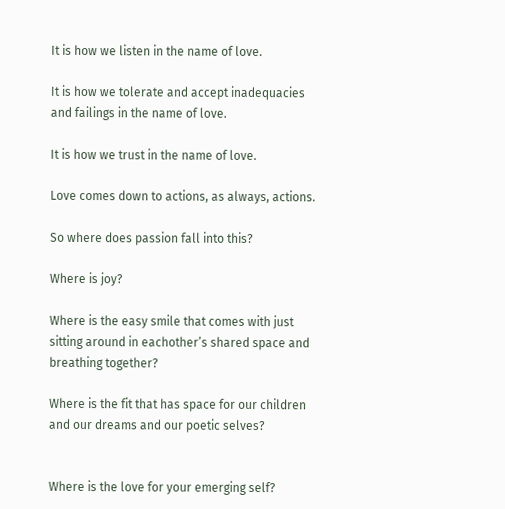It is how we listen in the name of love.

It is how we tolerate and accept inadequacies and failings in the name of love.

It is how we trust in the name of love.

Love comes down to actions, as always, actions.

So where does passion fall into this?

Where is joy?

Where is the easy smile that comes with just sitting around in eachother’s shared space and breathing together?

Where is the fit that has space for our children and our dreams and our poetic selves?


Where is the love for your emerging self?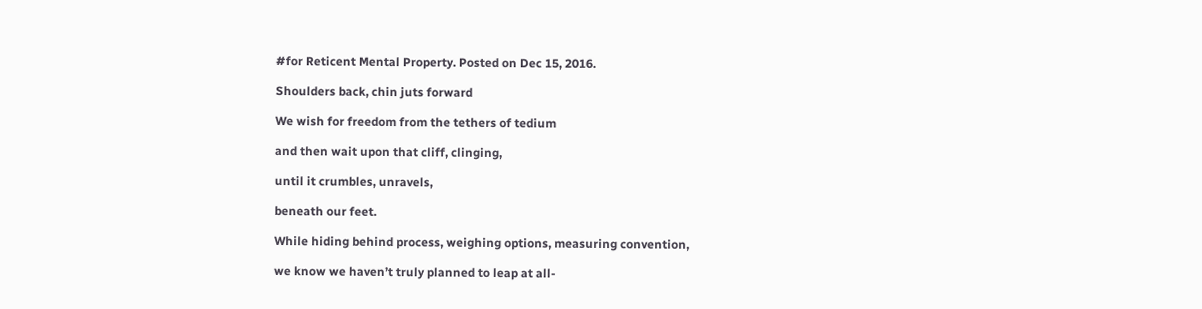#for Reticent Mental Property. Posted on Dec 15, 2016.

Shoulders back, chin juts forward

We wish for freedom from the tethers of tedium

and then wait upon that cliff, clinging,

until it crumbles, unravels,

beneath our feet.

While hiding behind process, weighing options, measuring convention,

we know we haven’t truly planned to leap at all-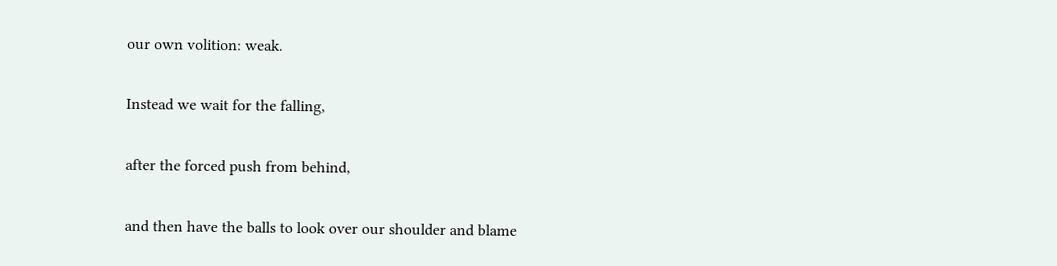our own volition: weak.

Instead we wait for the falling,

after the forced push from behind,

and then have the balls to look over our shoulder and blame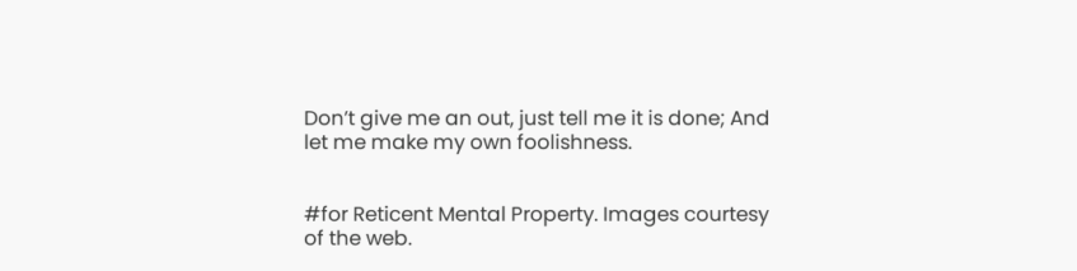Don’t give me an out, just tell me it is done; And let me make my own foolishness.


#for Reticent Mental Property. Images courtesy of the web.